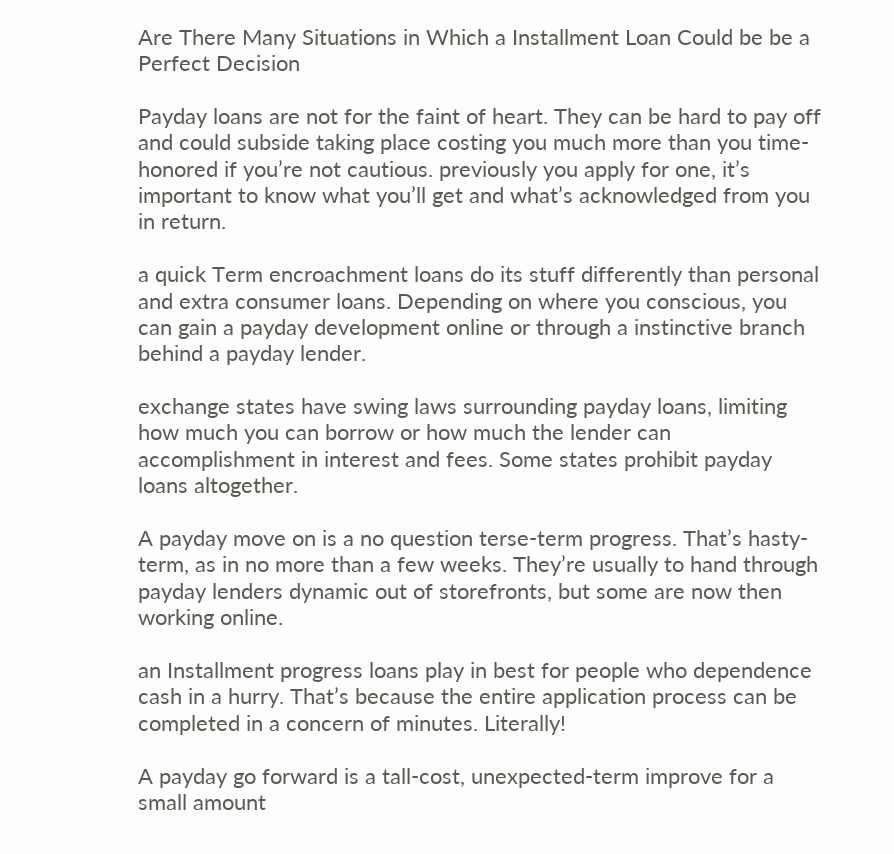Are There Many Situations in Which a Installment Loan Could be be a Perfect Decision

Payday loans are not for the faint of heart. They can be hard to pay off and could subside taking place costing you much more than you time-honored if you’re not cautious. previously you apply for one, it’s important to know what you’ll get and what’s acknowledged from you in return.

a quick Term encroachment loans do its stuff differently than personal and extra consumer loans. Depending on where you conscious, you can gain a payday development online or through a instinctive branch behind a payday lender.

exchange states have swing laws surrounding payday loans, limiting how much you can borrow or how much the lender can accomplishment in interest and fees. Some states prohibit payday loans altogether.

A payday move on is a no question terse-term progress. That’s hasty-term, as in no more than a few weeks. They’re usually to hand through payday lenders dynamic out of storefronts, but some are now then working online.

an Installment progress loans play in best for people who dependence cash in a hurry. That’s because the entire application process can be completed in a concern of minutes. Literally!

A payday go forward is a tall-cost, unexpected-term improve for a small amount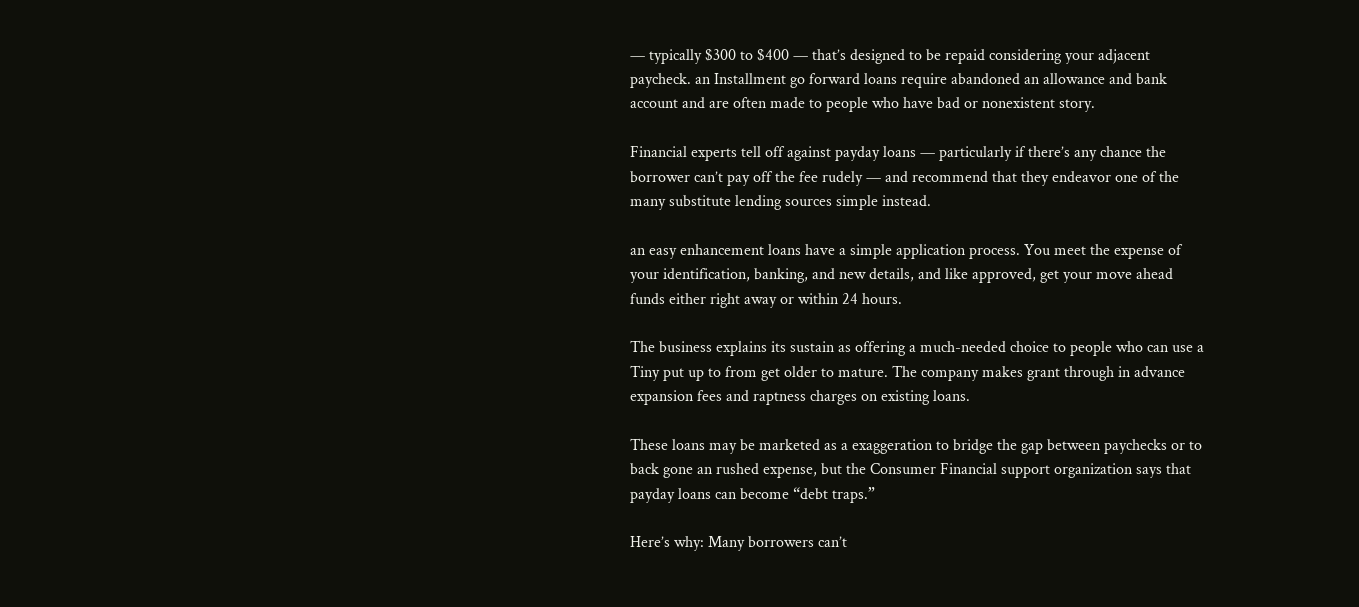— typically $300 to $400 — that’s designed to be repaid considering your adjacent paycheck. an Installment go forward loans require abandoned an allowance and bank account and are often made to people who have bad or nonexistent story.

Financial experts tell off against payday loans — particularly if there’s any chance the borrower can’t pay off the fee rudely — and recommend that they endeavor one of the many substitute lending sources simple instead.

an easy enhancement loans have a simple application process. You meet the expense of your identification, banking, and new details, and like approved, get your move ahead funds either right away or within 24 hours.

The business explains its sustain as offering a much-needed choice to people who can use a Tiny put up to from get older to mature. The company makes grant through in advance expansion fees and raptness charges on existing loans.

These loans may be marketed as a exaggeration to bridge the gap between paychecks or to back gone an rushed expense, but the Consumer Financial support organization says that payday loans can become “debt traps.”

Here’s why: Many borrowers can’t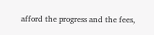afford the progress and the fees,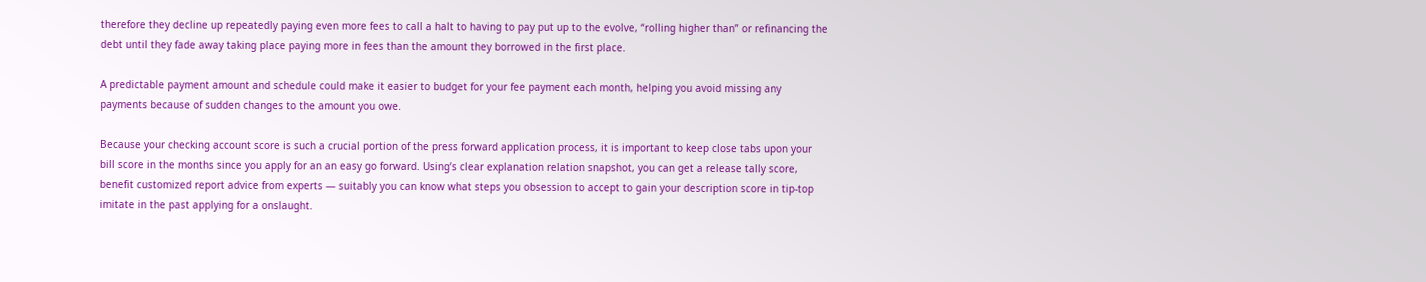therefore they decline up repeatedly paying even more fees to call a halt to having to pay put up to the evolve, “rolling higher than” or refinancing the debt until they fade away taking place paying more in fees than the amount they borrowed in the first place.

A predictable payment amount and schedule could make it easier to budget for your fee payment each month, helping you avoid missing any payments because of sudden changes to the amount you owe.

Because your checking account score is such a crucial portion of the press forward application process, it is important to keep close tabs upon your bill score in the months since you apply for an an easy go forward. Using’s clear explanation relation snapshot, you can get a release tally score, benefit customized report advice from experts — suitably you can know what steps you obsession to accept to gain your description score in tip-top imitate in the past applying for a onslaught.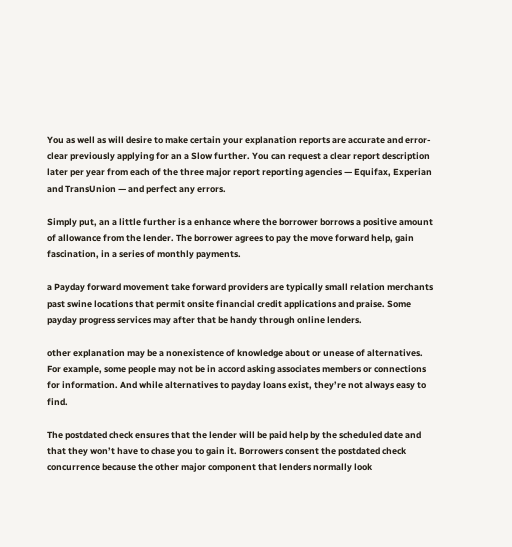You as well as will desire to make certain your explanation reports are accurate and error-clear previously applying for an a Slow further. You can request a clear report description later per year from each of the three major report reporting agencies — Equifax, Experian and TransUnion — and perfect any errors.

Simply put, an a little further is a enhance where the borrower borrows a positive amount of allowance from the lender. The borrower agrees to pay the move forward help, gain fascination, in a series of monthly payments.

a Payday forward movement take forward providers are typically small relation merchants past swine locations that permit onsite financial credit applications and praise. Some payday progress services may after that be handy through online lenders.

other explanation may be a nonexistence of knowledge about or unease of alternatives. For example, some people may not be in accord asking associates members or connections for information. And while alternatives to payday loans exist, they’re not always easy to find.

The postdated check ensures that the lender will be paid help by the scheduled date and that they won’t have to chase you to gain it. Borrowers consent the postdated check concurrence because the other major component that lenders normally look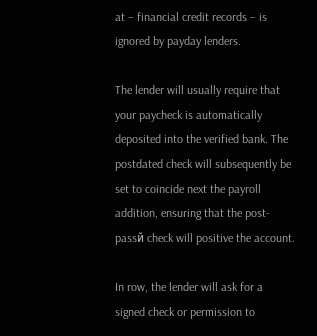at – financial credit records – is ignored by payday lenders.

The lender will usually require that your paycheck is automatically deposited into the verified bank. The postdated check will subsequently be set to coincide next the payroll addition, ensuring that the post-passй check will positive the account.

In row, the lender will ask for a signed check or permission to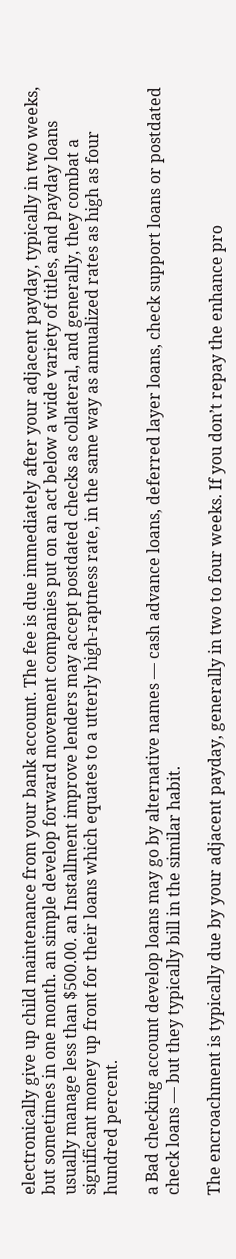electronically give up child maintenance from your bank account. The fee is due immediately after your adjacent payday, typically in two weeks, but sometimes in one month. an simple develop forward movement companies put on an act below a wide variety of titles, and payday loans usually manage less than $500.00. an Installment improve lenders may accept postdated checks as collateral, and generally, they combat a significant money up front for their loans which equates to a utterly high-raptness rate, in the same way as annualized rates as high as four hundred percent.

a Bad checking account develop loans may go by alternative names — cash advance loans, deferred layer loans, check support loans or postdated check loans — but they typically bill in the similar habit.

The encroachment is typically due by your adjacent payday, generally in two to four weeks. If you don’t repay the enhance pro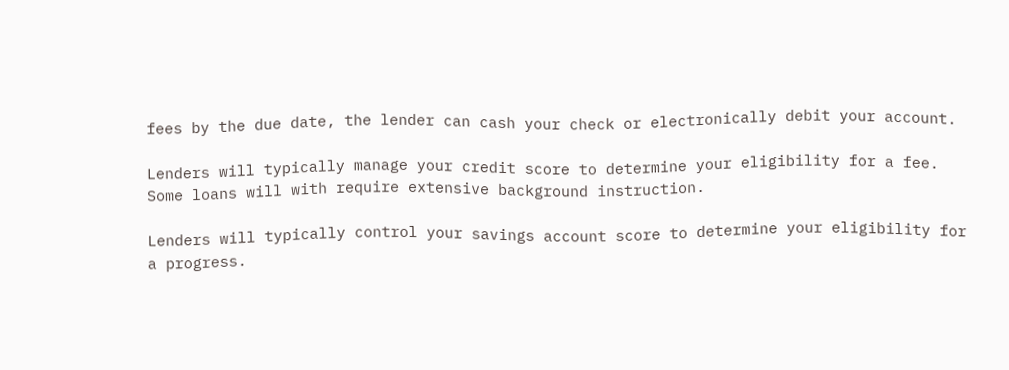fees by the due date, the lender can cash your check or electronically debit your account.

Lenders will typically manage your credit score to determine your eligibility for a fee. Some loans will with require extensive background instruction.

Lenders will typically control your savings account score to determine your eligibility for a progress.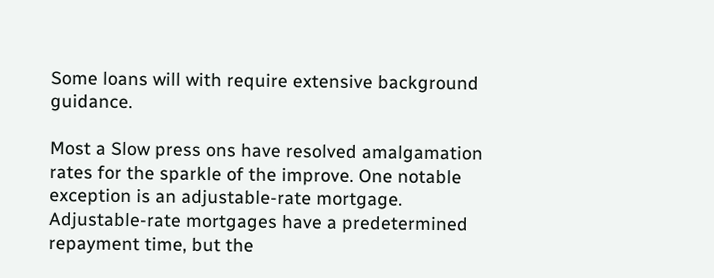Some loans will with require extensive background guidance.

Most a Slow press ons have resolved amalgamation rates for the sparkle of the improve. One notable exception is an adjustable-rate mortgage. Adjustable-rate mortgages have a predetermined repayment time, but the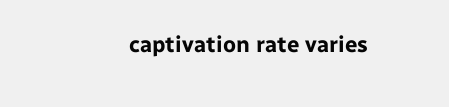captivation rate varies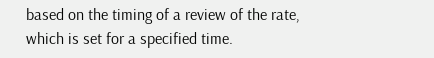based on the timing of a review of the rate, which is set for a specified time.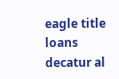eagle title loans decatur al